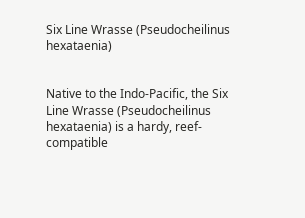Six Line Wrasse (Pseudocheilinus hexataenia)


Native to the Indo-Pacific, the Six Line Wrasse (Pseudocheilinus hexataenia) is a hardy, reef-compatible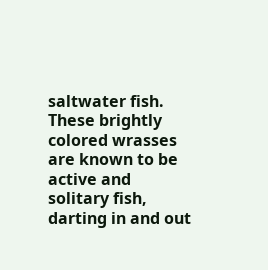saltwater fish. These brightly colored wrasses are known to be active and solitary fish, darting in and out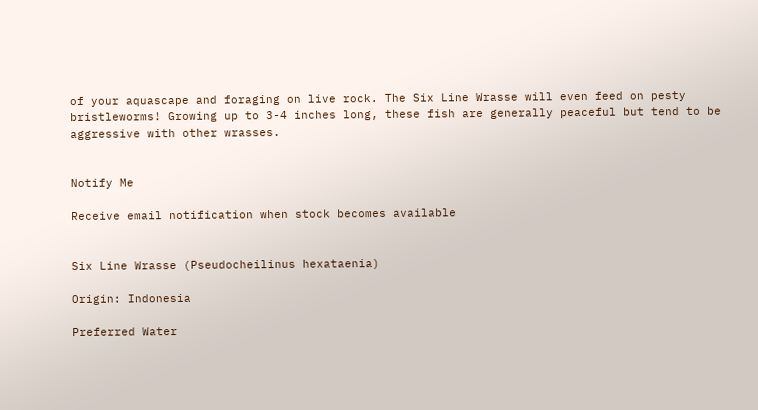of your aquascape and foraging on live rock. The Six Line Wrasse will even feed on pesty bristleworms! Growing up to 3-4 inches long, these fish are generally peaceful but tend to be aggressive with other wrasses.


Notify Me

Receive email notification when stock becomes available


Six Line Wrasse (Pseudocheilinus hexataenia)

Origin: Indonesia

Preferred Water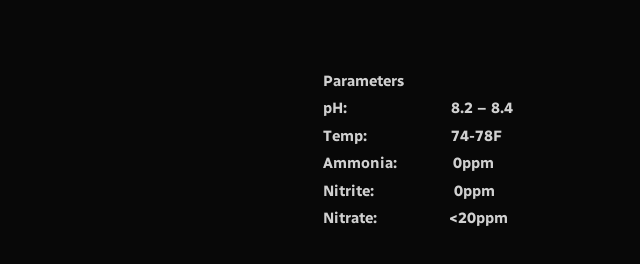Parameters
pH:                          8.2 – 8.4
Temp:                     74-78F
Ammonia:              0ppm
Nitrite:                    0ppm
Nitrate:                  <20ppm